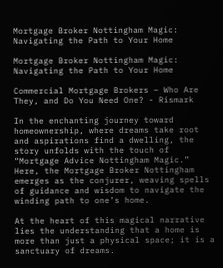Mortgage Broker Nottingham Magic: Navigating the Path to Your Home

Mortgage Broker Nottingham Magic: Navigating the Path to Your Home

Commercial Mortgage Brokers – Who Are They, and Do You Need One? - Rismark

In the enchanting journey toward homeownership, where dreams take root and aspirations find a dwelling, the story unfolds with the touch of “Mortgage Advice Nottingham Magic.” Here, the Mortgage Broker Nottingham emerges as the conjurer, weaving spells of guidance and wisdom to navigate the winding path to one’s home.

At the heart of this magical narrative lies the understanding that a home is more than just a physical space; it is a sanctuary of dreams.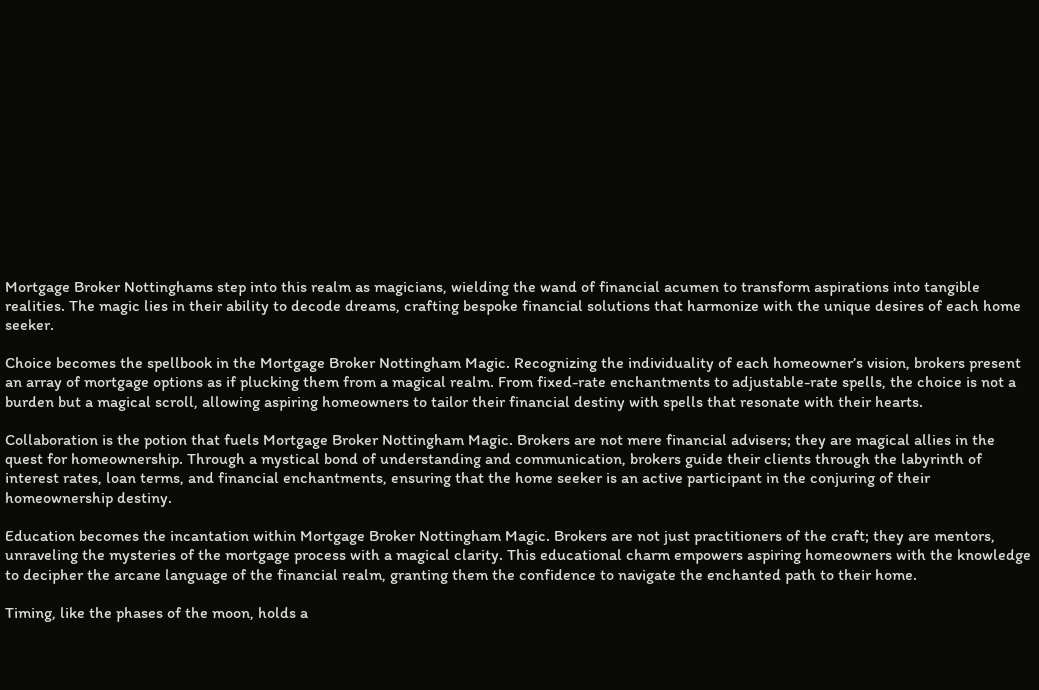Mortgage Broker Nottinghams step into this realm as magicians, wielding the wand of financial acumen to transform aspirations into tangible realities. The magic lies in their ability to decode dreams, crafting bespoke financial solutions that harmonize with the unique desires of each home seeker.

Choice becomes the spellbook in the Mortgage Broker Nottingham Magic. Recognizing the individuality of each homeowner’s vision, brokers present an array of mortgage options as if plucking them from a magical realm. From fixed-rate enchantments to adjustable-rate spells, the choice is not a burden but a magical scroll, allowing aspiring homeowners to tailor their financial destiny with spells that resonate with their hearts.

Collaboration is the potion that fuels Mortgage Broker Nottingham Magic. Brokers are not mere financial advisers; they are magical allies in the quest for homeownership. Through a mystical bond of understanding and communication, brokers guide their clients through the labyrinth of interest rates, loan terms, and financial enchantments, ensuring that the home seeker is an active participant in the conjuring of their homeownership destiny.

Education becomes the incantation within Mortgage Broker Nottingham Magic. Brokers are not just practitioners of the craft; they are mentors, unraveling the mysteries of the mortgage process with a magical clarity. This educational charm empowers aspiring homeowners with the knowledge to decipher the arcane language of the financial realm, granting them the confidence to navigate the enchanted path to their home.

Timing, like the phases of the moon, holds a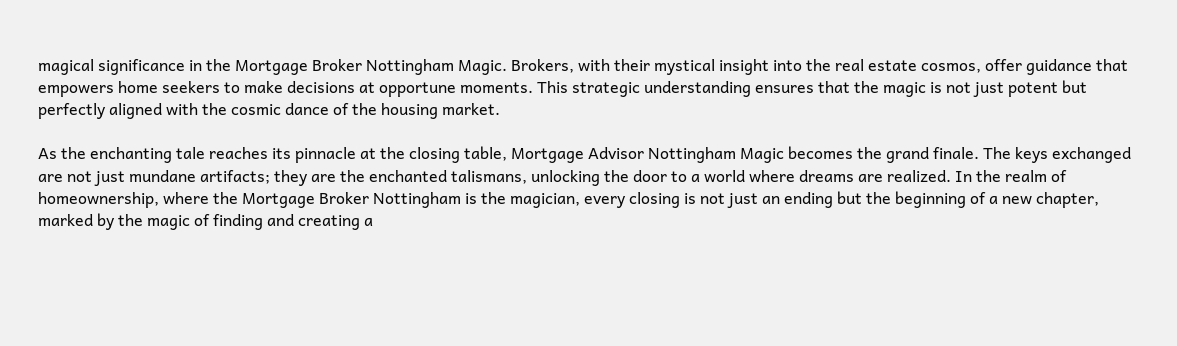magical significance in the Mortgage Broker Nottingham Magic. Brokers, with their mystical insight into the real estate cosmos, offer guidance that empowers home seekers to make decisions at opportune moments. This strategic understanding ensures that the magic is not just potent but perfectly aligned with the cosmic dance of the housing market.

As the enchanting tale reaches its pinnacle at the closing table, Mortgage Advisor Nottingham Magic becomes the grand finale. The keys exchanged are not just mundane artifacts; they are the enchanted talismans, unlocking the door to a world where dreams are realized. In the realm of homeownership, where the Mortgage Broker Nottingham is the magician, every closing is not just an ending but the beginning of a new chapter, marked by the magic of finding and creating a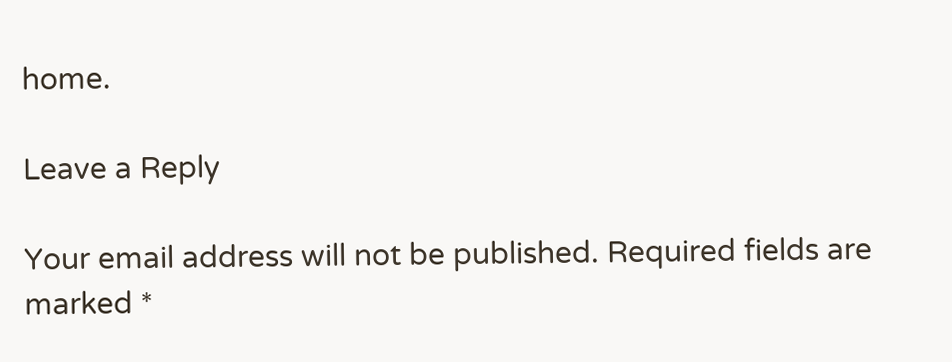home.

Leave a Reply

Your email address will not be published. Required fields are marked *